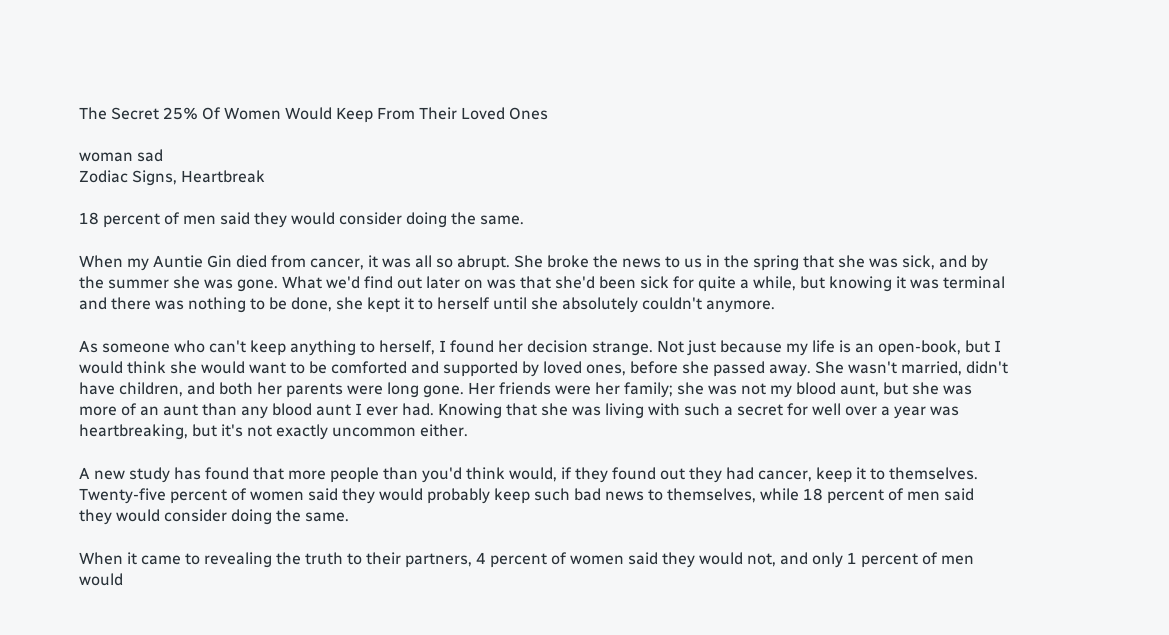The Secret 25% Of Women Would Keep From Their Loved Ones

woman sad
Zodiac Signs, Heartbreak

18 percent of men said they would consider doing the same.

When my Auntie Gin died from cancer, it was all so abrupt. She broke the news to us in the spring that she was sick, and by the summer she was gone. What we'd find out later on was that she'd been sick for quite a while, but knowing it was terminal and there was nothing to be done, she kept it to herself until she absolutely couldn't anymore.

As someone who can't keep anything to herself, I found her decision strange. Not just because my life is an open-book, but I would think she would want to be comforted and supported by loved ones, before she passed away. She wasn't married, didn't have children, and both her parents were long gone. Her friends were her family; she was not my blood aunt, but she was more of an aunt than any blood aunt I ever had. Knowing that she was living with such a secret for well over a year was heartbreaking, but it's not exactly uncommon either.

A new study has found that more people than you'd think would, if they found out they had cancer, keep it to themselves. Twenty-five percent of women said they would probably keep such bad news to themselves, while 18 percent of men said they would consider doing the same.

When it came to revealing the truth to their partners, 4 percent of women said they would not, and only 1 percent of men would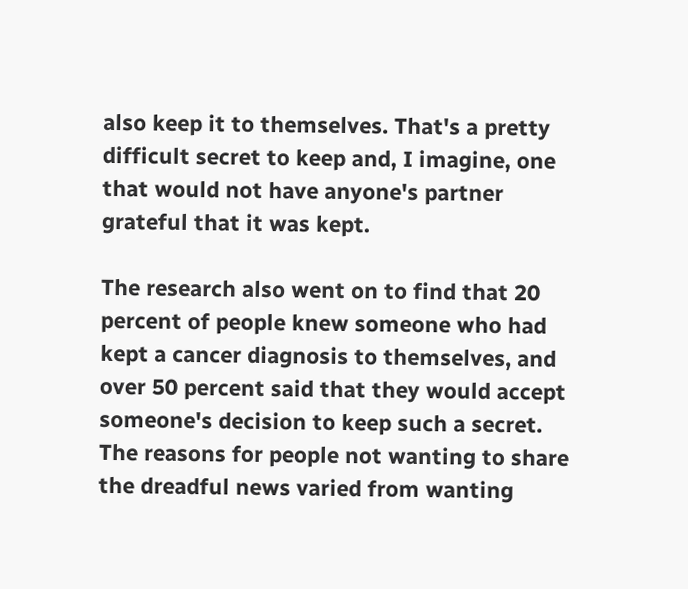also keep it to themselves. That's a pretty difficult secret to keep and, I imagine, one that would not have anyone's partner grateful that it was kept.

The research also went on to find that 20 percent of people knew someone who had kept a cancer diagnosis to themselves, and over 50 percent said that they would accept someone's decision to keep such a secret. The reasons for people not wanting to share the dreadful news varied from wanting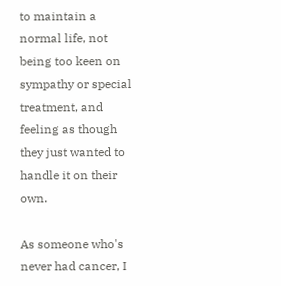to maintain a normal life, not being too keen on sympathy or special treatment, and feeling as though they just wanted to handle it on their own.

As someone who's never had cancer, I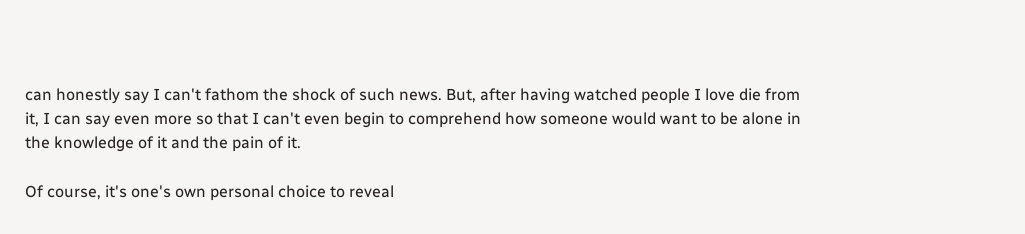can honestly say I can't fathom the shock of such news. But, after having watched people I love die from it, I can say even more so that I can't even begin to comprehend how someone would want to be alone in the knowledge of it and the pain of it.

Of course, it's one's own personal choice to reveal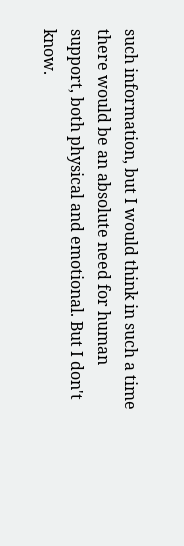such information, but I would think in such a time there would be an absolute need for human support, both physical and emotional. But I don't know.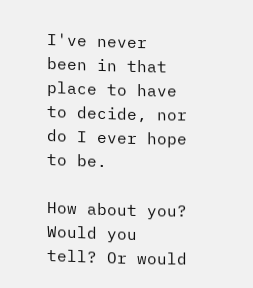I've never been in that place to have to decide, nor do I ever hope to be.

How about you? Would you tell? Or would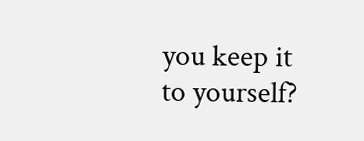you keep it to yourself?